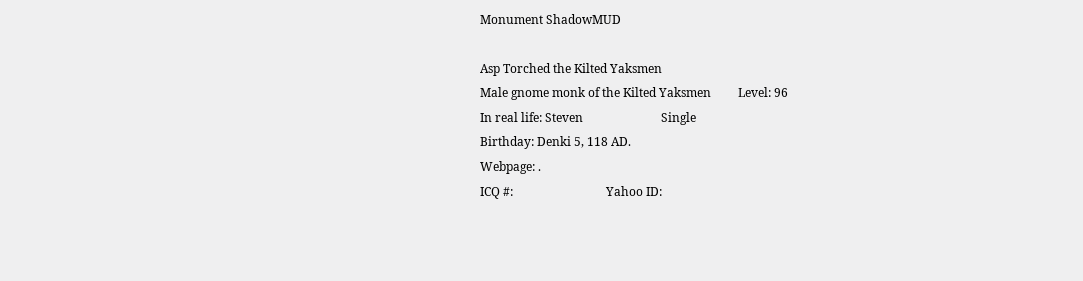Monument ShadowMUD

Asp Torched the Kilted Yaksmen
Male gnome monk of the Kilted Yaksmen         Level: 96
In real life: Steven                          Single
Birthday: Denki 5, 118 AD.
Webpage: .
ICQ #:                               Yahoo ID: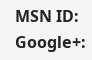MSN ID:                              Google+: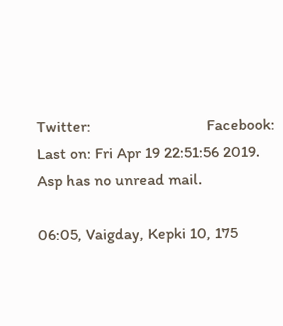Twitter:                             Facebook:
Last on: Fri Apr 19 22:51:56 2019.
Asp has no unread mail.

06:05, Vaigday, Kepki 10, 175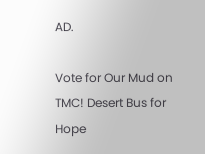AD.

Vote for Our Mud on TMC! Desert Bus for Hope